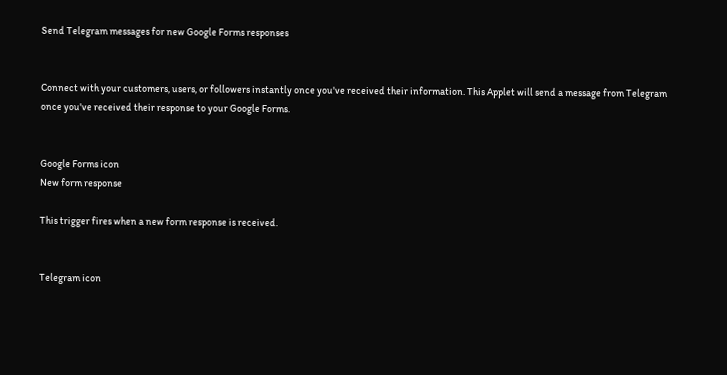Send Telegram messages for new Google Forms responses


Connect with your customers, users, or followers instantly once you've received their information. This Applet will send a message from Telegram once you've received their response to your Google Forms.


Google Forms icon
New form response

This trigger fires when a new form response is received.


Telegram icon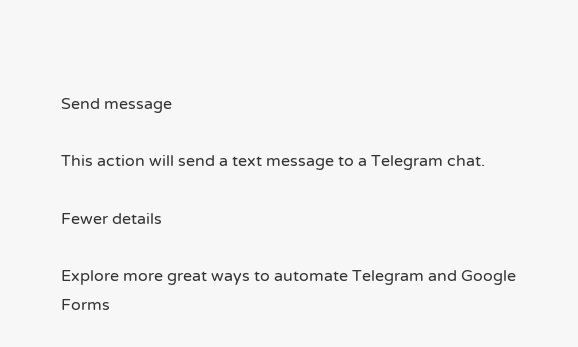Send message

This action will send a text message to a Telegram chat.

Fewer details

Explore more great ways to automate Telegram and Google Forms